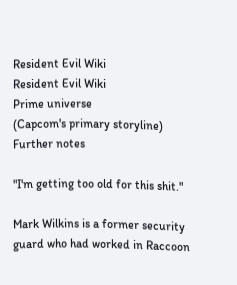Resident Evil Wiki
Resident Evil Wiki
Prime universe
(Capcom's primary storyline)
Further notes

"I'm getting too old for this shit."

Mark Wilkins is a former security guard who had worked in Raccoon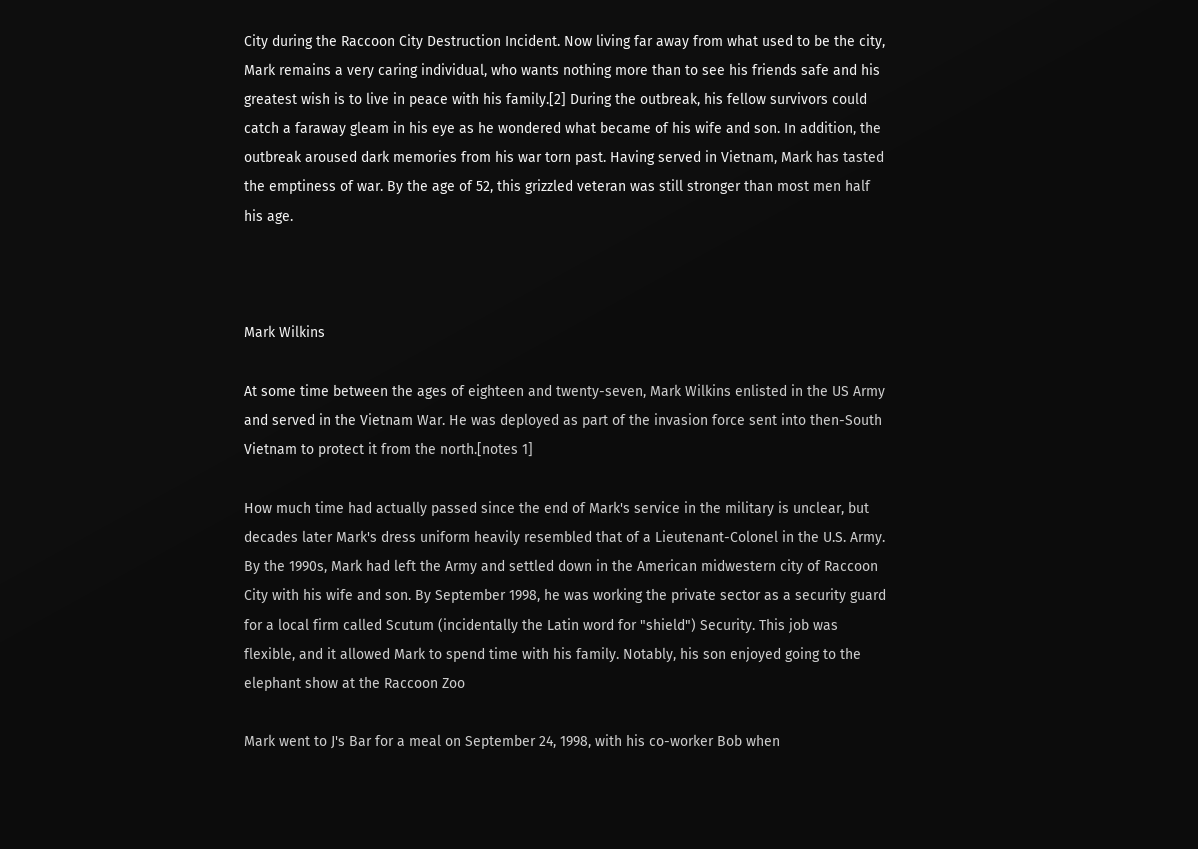City during the Raccoon City Destruction Incident. Now living far away from what used to be the city, Mark remains a very caring individual, who wants nothing more than to see his friends safe and his greatest wish is to live in peace with his family.[2] During the outbreak, his fellow survivors could catch a faraway gleam in his eye as he wondered what became of his wife and son. In addition, the outbreak aroused dark memories from his war torn past. Having served in Vietnam, Mark has tasted the emptiness of war. By the age of 52, this grizzled veteran was still stronger than most men half his age.



Mark Wilkins

At some time between the ages of eighteen and twenty-seven, Mark Wilkins enlisted in the US Army and served in the Vietnam War. He was deployed as part of the invasion force sent into then-South Vietnam to protect it from the north.[notes 1]

How much time had actually passed since the end of Mark's service in the military is unclear, but decades later Mark's dress uniform heavily resembled that of a Lieutenant-Colonel in the U.S. Army. By the 1990s, Mark had left the Army and settled down in the American midwestern city of Raccoon City with his wife and son. By September 1998, he was working the private sector as a security guard for a local firm called Scutum (incidentally the Latin word for "shield") Security. This job was flexible, and it allowed Mark to spend time with his family. Notably, his son enjoyed going to the elephant show at the Raccoon Zoo

Mark went to J's Bar for a meal on September 24, 1998, with his co-worker Bob when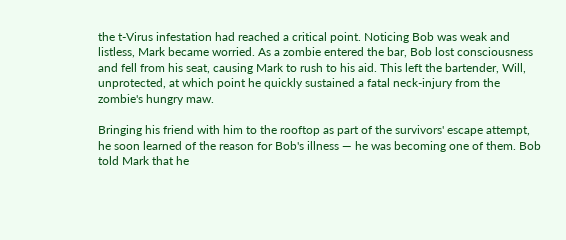the t-Virus infestation had reached a critical point. Noticing Bob was weak and listless, Mark became worried. As a zombie entered the bar, Bob lost consciousness and fell from his seat, causing Mark to rush to his aid. This left the bartender, Will, unprotected, at which point he quickly sustained a fatal neck-injury from the zombie's hungry maw.

Bringing his friend with him to the rooftop as part of the survivors' escape attempt, he soon learned of the reason for Bob's illness — he was becoming one of them. Bob told Mark that he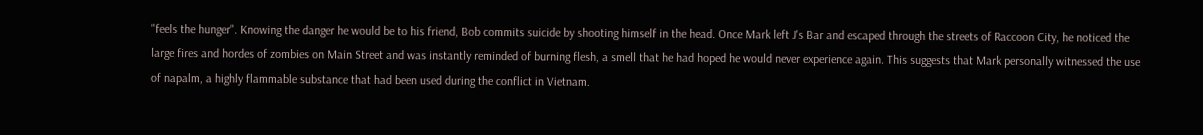"feels the hunger". Knowing the danger he would be to his friend, Bob commits suicide by shooting himself in the head. Once Mark left J's Bar and escaped through the streets of Raccoon City, he noticed the large fires and hordes of zombies on Main Street and was instantly reminded of burning flesh, a smell that he had hoped he would never experience again. This suggests that Mark personally witnessed the use of napalm, a highly flammable substance that had been used during the conflict in Vietnam.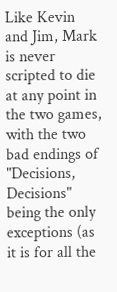Like Kevin and Jim, Mark is never scripted to die at any point in the two games, with the two bad endings of "Decisions, Decisions" being the only exceptions (as it is for all the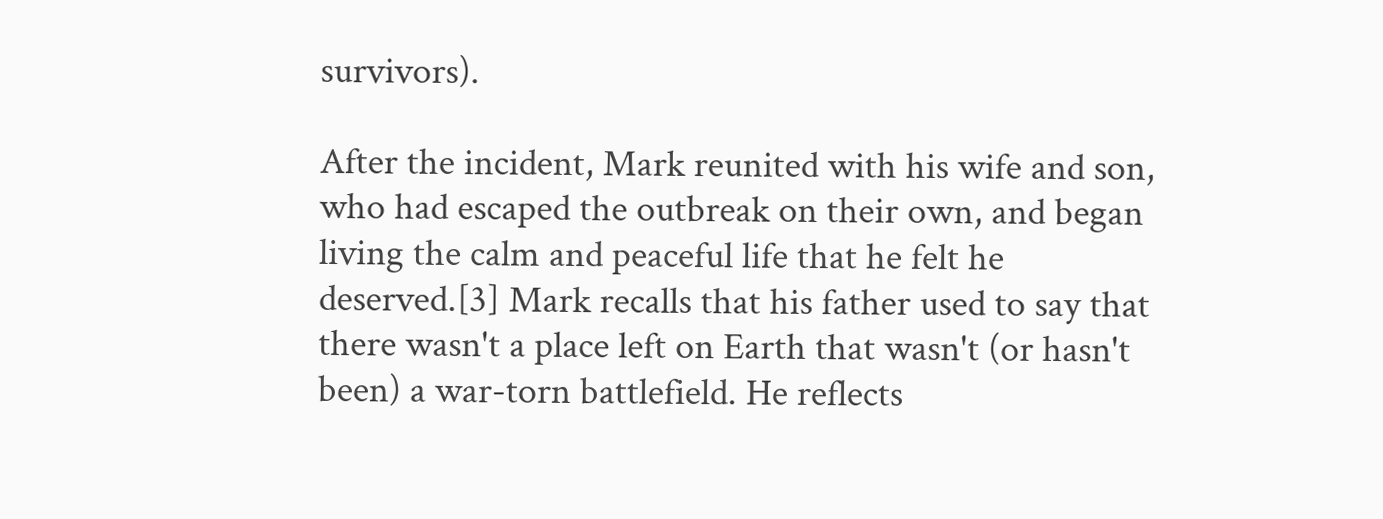survivors).

After the incident, Mark reunited with his wife and son, who had escaped the outbreak on their own, and began living the calm and peaceful life that he felt he deserved.[3] Mark recalls that his father used to say that there wasn't a place left on Earth that wasn't (or hasn't been) a war-torn battlefield. He reflects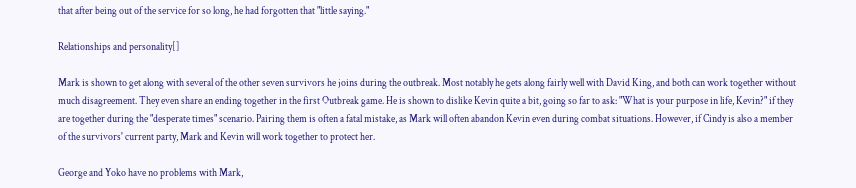that after being out of the service for so long, he had forgotten that "little saying."

Relationships and personality[]

Mark is shown to get along with several of the other seven survivors he joins during the outbreak. Most notably he gets along fairly well with David King, and both can work together without much disagreement. They even share an ending together in the first Outbreak game. He is shown to dislike Kevin quite a bit, going so far to ask: "What is your purpose in life, Kevin?" if they are together during the "desperate times" scenario. Pairing them is often a fatal mistake, as Mark will often abandon Kevin even during combat situations. However, if Cindy is also a member of the survivors' current party, Mark and Kevin will work together to protect her.

George and Yoko have no problems with Mark,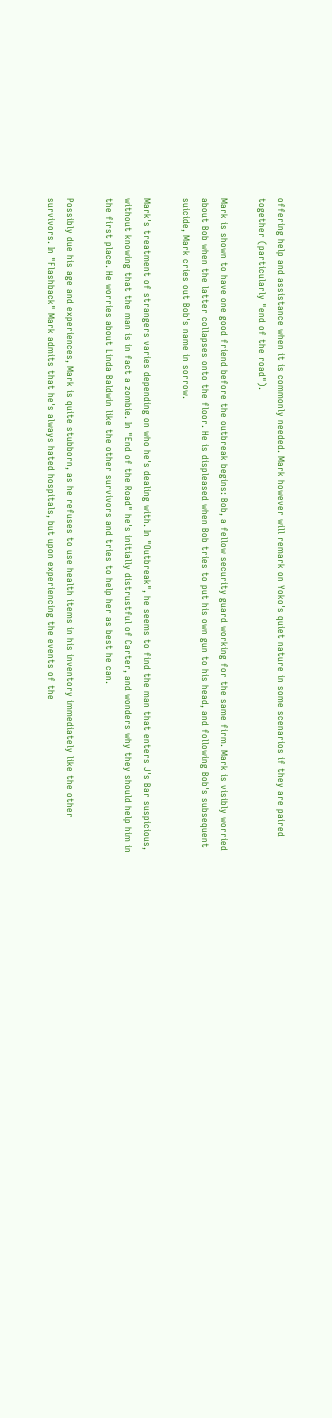offering help and assistance when it is commonly needed. Mark however will remark on Yoko's quiet nature in some scenarios if they are paired together (particularly "end of the road").

Mark is shown to have one good friend before the outbreak begins: Bob, a fellow security guard working for the same firm. Mark is visibly worried about Bob when the latter collapses onto the floor. He is displeased when Bob tries to put his own gun to his head, and following Bob's subsequent suicide, Mark cries out Bob's name in sorrow.

Mark's treatment of strangers varies depending on who he's dealing with. In "Outbreak", he seems to find the man that enters J's Bar suspicious, without knowing that the man is in fact a zombie. In "End of the Road" he's initially distrustful of Carter, and wonders why they should help him in the first place. He worries about Linda Baldwin like the other survivors and tries to help her as best he can.

Possibly due his age and experiences, Mark is quite stubborn, as he refuses to use health items in his inventory immediately like the other survivors. In "Flashback" Mark admits that he's always hated hospitals, but upon experiencing the events of the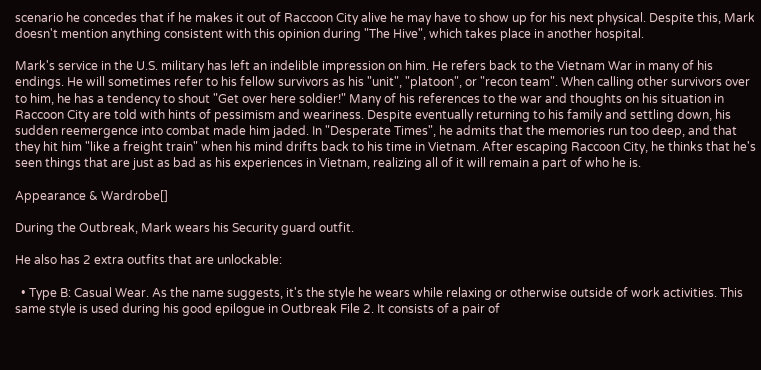scenario he concedes that if he makes it out of Raccoon City alive he may have to show up for his next physical. Despite this, Mark doesn't mention anything consistent with this opinion during "The Hive", which takes place in another hospital.

Mark's service in the U.S. military has left an indelible impression on him. He refers back to the Vietnam War in many of his endings. He will sometimes refer to his fellow survivors as his "unit", "platoon", or "recon team". When calling other survivors over to him, he has a tendency to shout "Get over here soldier!" Many of his references to the war and thoughts on his situation in Raccoon City are told with hints of pessimism and weariness. Despite eventually returning to his family and settling down, his sudden reemergence into combat made him jaded. In "Desperate Times", he admits that the memories run too deep, and that they hit him "like a freight train" when his mind drifts back to his time in Vietnam. After escaping Raccoon City, he thinks that he's seen things that are just as bad as his experiences in Vietnam, realizing all of it will remain a part of who he is.

Appearance & Wardrobe[]

During the Outbreak, Mark wears his Security guard outfit.

He also has 2 extra outfits that are unlockable:

  • Type B: Casual Wear. As the name suggests, it's the style he wears while relaxing or otherwise outside of work activities. This same style is used during his good epilogue in Outbreak File 2. It consists of a pair of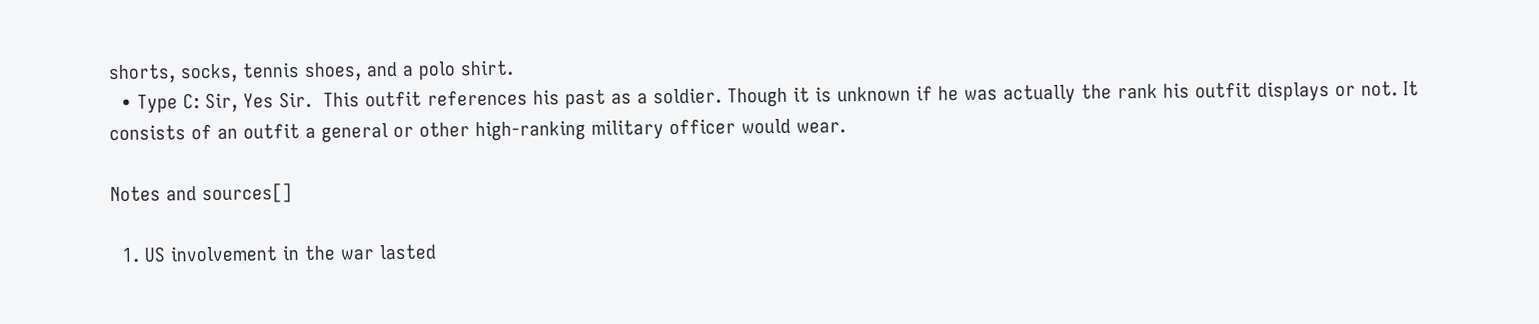shorts, socks, tennis shoes, and a polo shirt.
  • Type C: Sir, Yes Sir.  This outfit references his past as a soldier. Though it is unknown if he was actually the rank his outfit displays or not. It consists of an outfit a general or other high-ranking military officer would wear.

Notes and sources[]

  1. US involvement in the war lasted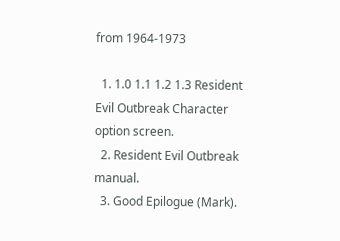from 1964-1973

  1. 1.0 1.1 1.2 1.3 Resident Evil Outbreak Character option screen.
  2. Resident Evil Outbreak manual.
  3. Good Epilogue (Mark).